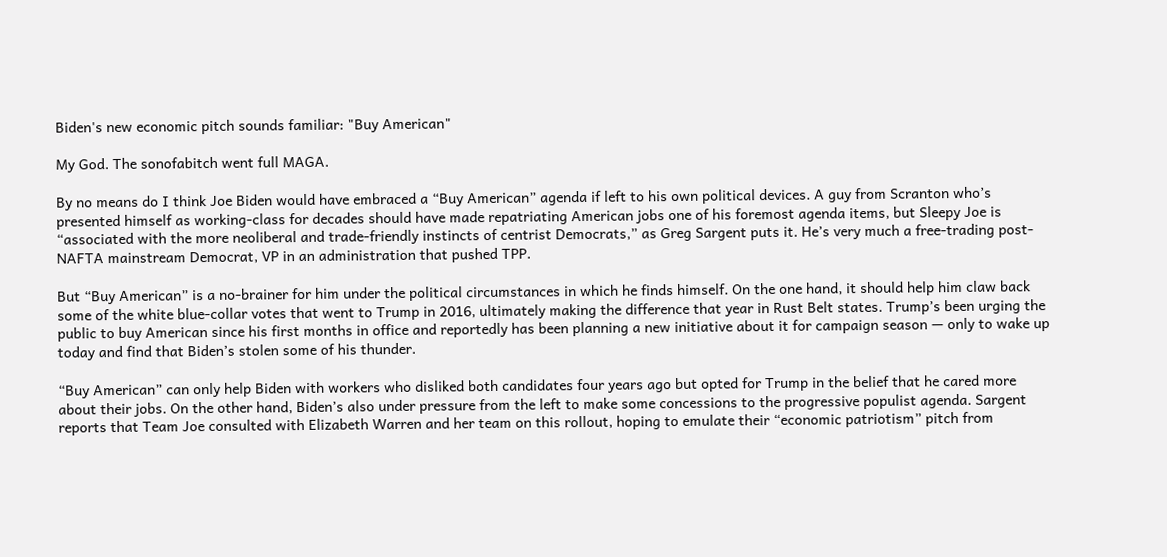Biden's new economic pitch sounds familiar: "Buy American"

My God. The sonofabitch went full MAGA.

By no means do I think Joe Biden would have embraced a “Buy American” agenda if left to his own political devices. A guy from Scranton who’s presented himself as working-class for decades should have made repatriating American jobs one of his foremost agenda items, but Sleepy Joe is “associated with the more neoliberal and trade-friendly instincts of centrist Democrats,” as Greg Sargent puts it. He’s very much a free-trading post-NAFTA mainstream Democrat, VP in an administration that pushed TPP.

But “Buy American” is a no-brainer for him under the political circumstances in which he finds himself. On the one hand, it should help him claw back some of the white blue-collar votes that went to Trump in 2016, ultimately making the difference that year in Rust Belt states. Trump’s been urging the public to buy American since his first months in office and reportedly has been planning a new initiative about it for campaign season — only to wake up today and find that Biden’s stolen some of his thunder.

“Buy American” can only help Biden with workers who disliked both candidates four years ago but opted for Trump in the belief that he cared more about their jobs. On the other hand, Biden’s also under pressure from the left to make some concessions to the progressive populist agenda. Sargent reports that Team Joe consulted with Elizabeth Warren and her team on this rollout, hoping to emulate their “economic patriotism” pitch from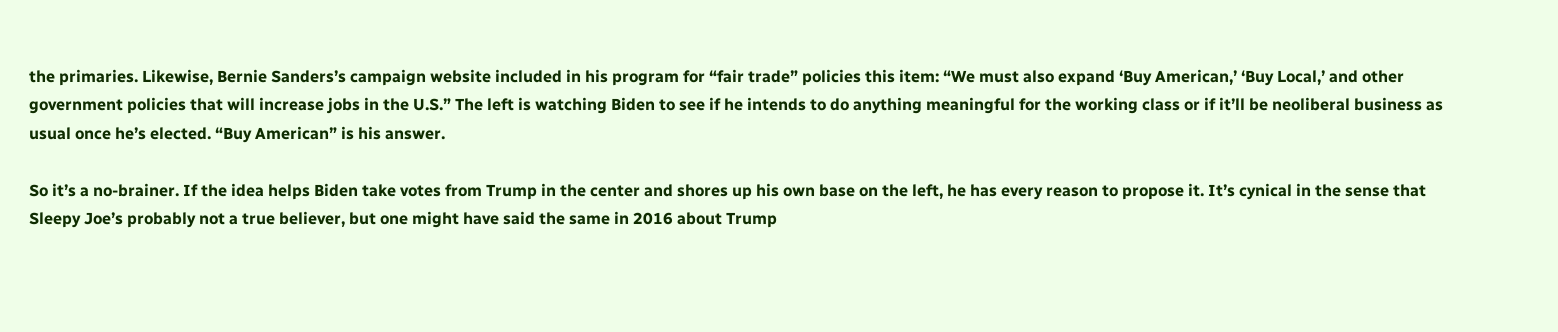the primaries. Likewise, Bernie Sanders’s campaign website included in his program for “fair trade” policies this item: “We must also expand ‘Buy American,’ ‘Buy Local,’ and other government policies that will increase jobs in the U.S.” The left is watching Biden to see if he intends to do anything meaningful for the working class or if it’ll be neoliberal business as usual once he’s elected. “Buy American” is his answer.

So it’s a no-brainer. If the idea helps Biden take votes from Trump in the center and shores up his own base on the left, he has every reason to propose it. It’s cynical in the sense that Sleepy Joe’s probably not a true believer, but one might have said the same in 2016 about Trump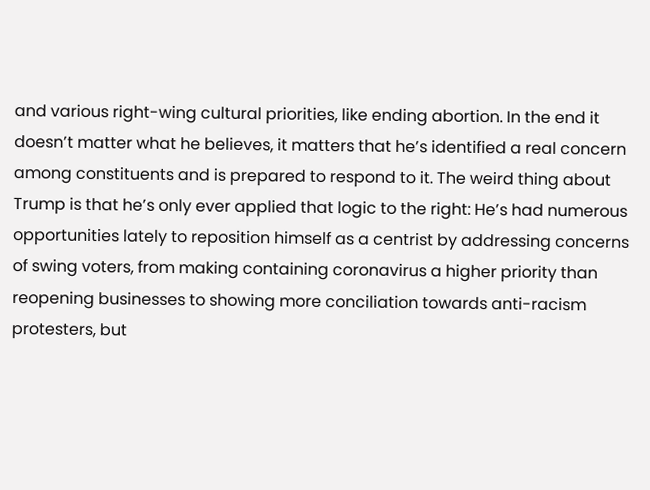and various right-wing cultural priorities, like ending abortion. In the end it doesn’t matter what he believes, it matters that he’s identified a real concern among constituents and is prepared to respond to it. The weird thing about Trump is that he’s only ever applied that logic to the right: He’s had numerous opportunities lately to reposition himself as a centrist by addressing concerns of swing voters, from making containing coronavirus a higher priority than reopening businesses to showing more conciliation towards anti-racism protesters, but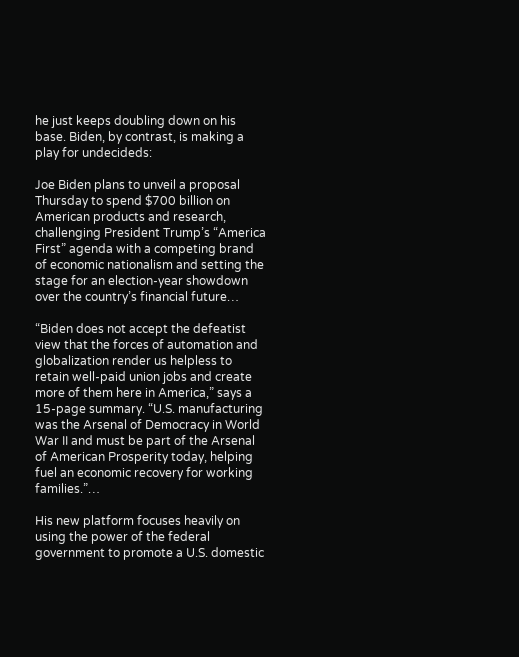he just keeps doubling down on his base. Biden, by contrast, is making a play for undecideds:

Joe Biden plans to unveil a proposal Thursday to spend $700 billion on American products and research, challenging President Trump’s “America First” agenda with a competing brand of economic nationalism and setting the stage for an election-year showdown over the country’s financial future…

“Biden does not accept the defeatist view that the forces of automation and globalization render us helpless to retain well-paid union jobs and create more of them here in America,” says a 15-page summary. “U.S. manufacturing was the Arsenal of Democracy in World War II and must be part of the Arsenal of American Prosperity today, helping fuel an economic recovery for working families.”…

His new platform focuses heavily on using the power of the federal government to promote a U.S. domestic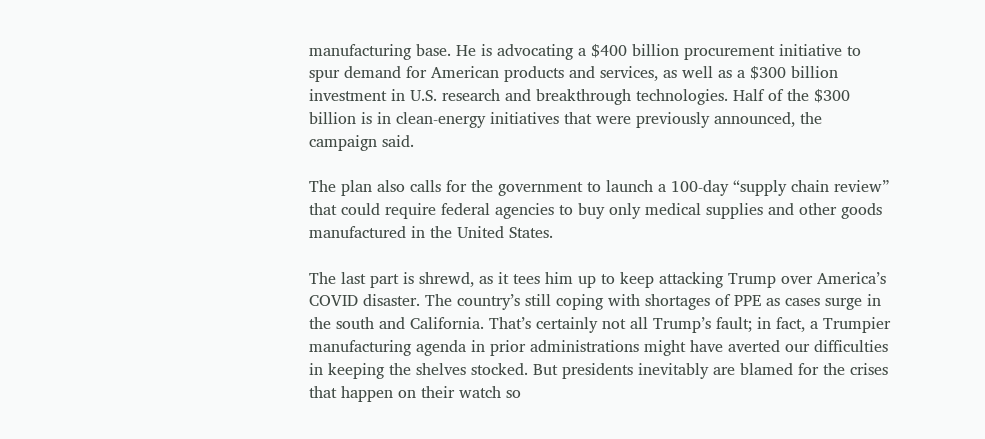manufacturing base. He is advocating a $400 billion procurement initiative to spur demand for American products and services, as well as a $300 billion investment in U.S. research and breakthrough technologies. Half of the $300 billion is in clean-energy initiatives that were previously announced, the campaign said.

The plan also calls for the government to launch a 100-day “supply chain review” that could require federal agencies to buy only medical supplies and other goods manufactured in the United States.

The last part is shrewd, as it tees him up to keep attacking Trump over America’s COVID disaster. The country’s still coping with shortages of PPE as cases surge in the south and California. That’s certainly not all Trump’s fault; in fact, a Trumpier manufacturing agenda in prior administrations might have averted our difficulties in keeping the shelves stocked. But presidents inevitably are blamed for the crises that happen on their watch so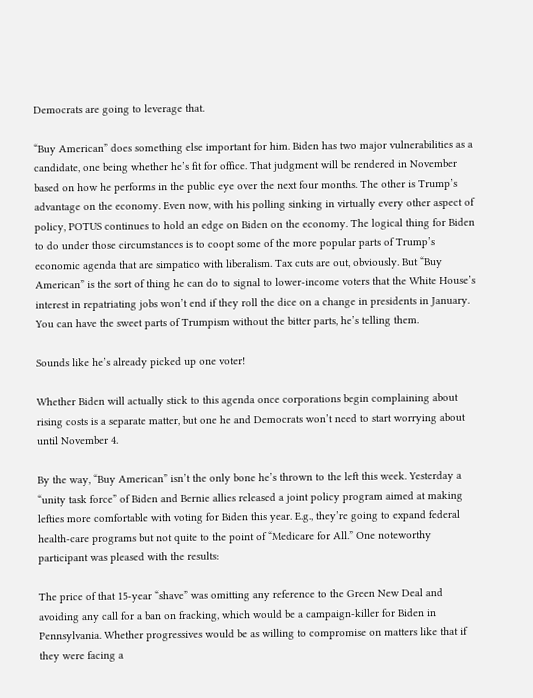Democrats are going to leverage that.

“Buy American” does something else important for him. Biden has two major vulnerabilities as a candidate, one being whether he’s fit for office. That judgment will be rendered in November based on how he performs in the public eye over the next four months. The other is Trump’s advantage on the economy. Even now, with his polling sinking in virtually every other aspect of policy, POTUS continues to hold an edge on Biden on the economy. The logical thing for Biden to do under those circumstances is to coopt some of the more popular parts of Trump’s economic agenda that are simpatico with liberalism. Tax cuts are out, obviously. But “Buy American” is the sort of thing he can do to signal to lower-income voters that the White House’s interest in repatriating jobs won’t end if they roll the dice on a change in presidents in January. You can have the sweet parts of Trumpism without the bitter parts, he’s telling them.

Sounds like he’s already picked up one voter!

Whether Biden will actually stick to this agenda once corporations begin complaining about rising costs is a separate matter, but one he and Democrats won’t need to start worrying about until November 4.

By the way, “Buy American” isn’t the only bone he’s thrown to the left this week. Yesterday a “unity task force” of Biden and Bernie allies released a joint policy program aimed at making lefties more comfortable with voting for Biden this year. E.g., they’re going to expand federal health-care programs but not quite to the point of “Medicare for All.” One noteworthy participant was pleased with the results:

The price of that 15-year “shave” was omitting any reference to the Green New Deal and avoiding any call for a ban on fracking, which would be a campaign-killer for Biden in Pennsylvania. Whether progressives would be as willing to compromise on matters like that if they were facing a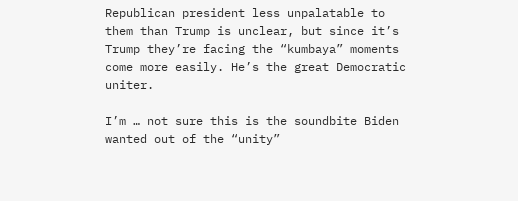Republican president less unpalatable to them than Trump is unclear, but since it’s Trump they’re facing the “kumbaya” moments come more easily. He’s the great Democratic uniter.

I’m … not sure this is the soundbite Biden wanted out of the “unity”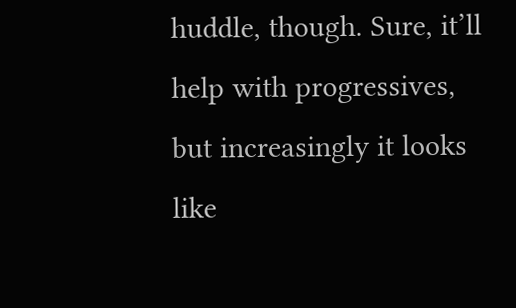huddle, though. Sure, it’ll help with progressives, but increasingly it looks like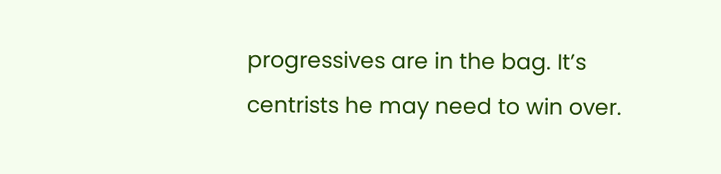progressives are in the bag. It’s centrists he may need to win over.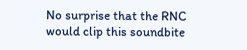No surprise that the RNC would clip this soundbite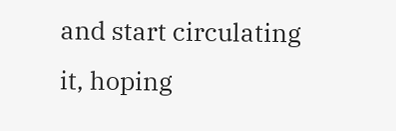and start circulating it, hoping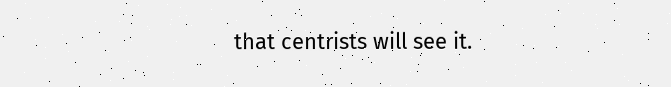that centrists will see it.